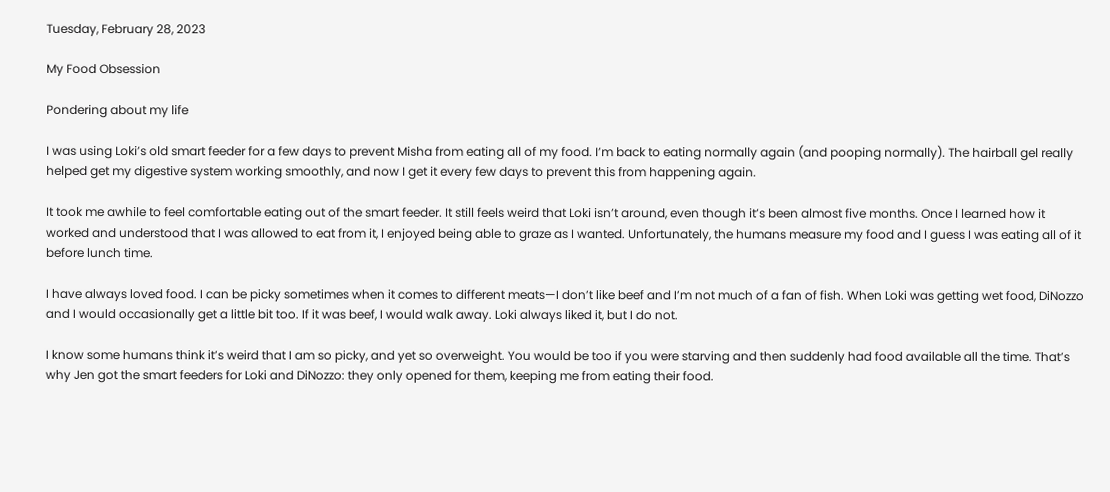Tuesday, February 28, 2023

My Food Obsession

Pondering about my life

I was using Loki’s old smart feeder for a few days to prevent Misha from eating all of my food. I’m back to eating normally again (and pooping normally). The hairball gel really helped get my digestive system working smoothly, and now I get it every few days to prevent this from happening again.

It took me awhile to feel comfortable eating out of the smart feeder. It still feels weird that Loki isn’t around, even though it’s been almost five months. Once I learned how it worked and understood that I was allowed to eat from it, I enjoyed being able to graze as I wanted. Unfortunately, the humans measure my food and I guess I was eating all of it before lunch time.

I have always loved food. I can be picky sometimes when it comes to different meats—I don’t like beef and I’m not much of a fan of fish. When Loki was getting wet food, DiNozzo and I would occasionally get a little bit too. If it was beef, I would walk away. Loki always liked it, but I do not.

I know some humans think it’s weird that I am so picky, and yet so overweight. You would be too if you were starving and then suddenly had food available all the time. That’s why Jen got the smart feeders for Loki and DiNozzo: they only opened for them, keeping me from eating their food.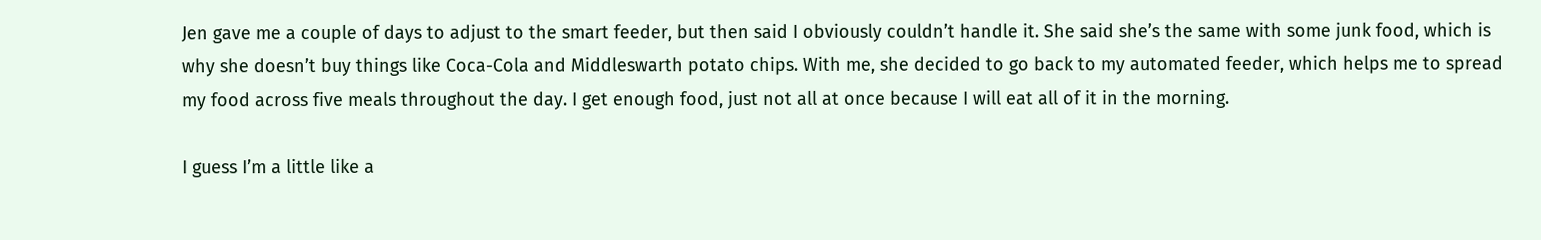Jen gave me a couple of days to adjust to the smart feeder, but then said I obviously couldn’t handle it. She said she’s the same with some junk food, which is why she doesn’t buy things like Coca-Cola and Middleswarth potato chips. With me, she decided to go back to my automated feeder, which helps me to spread my food across five meals throughout the day. I get enough food, just not all at once because I will eat all of it in the morning.

I guess I’m a little like a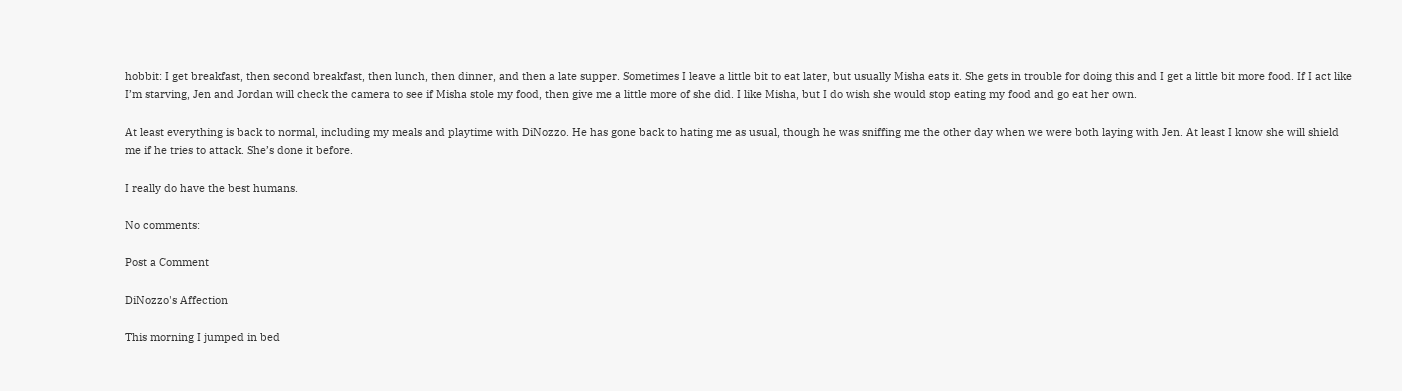hobbit: I get breakfast, then second breakfast, then lunch, then dinner, and then a late supper. Sometimes I leave a little bit to eat later, but usually Misha eats it. She gets in trouble for doing this and I get a little bit more food. If I act like I’m starving, Jen and Jordan will check the camera to see if Misha stole my food, then give me a little more of she did. I like Misha, but I do wish she would stop eating my food and go eat her own.

At least everything is back to normal, including my meals and playtime with DiNozzo. He has gone back to hating me as usual, though he was sniffing me the other day when we were both laying with Jen. At least I know she will shield me if he tries to attack. She’s done it before.

I really do have the best humans.

No comments:

Post a Comment

DiNozzo's Affection

This morning I jumped in bed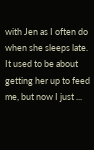with Jen as I often do when she sleeps late.   It used to be about getting her up to feed me, but now I just ...